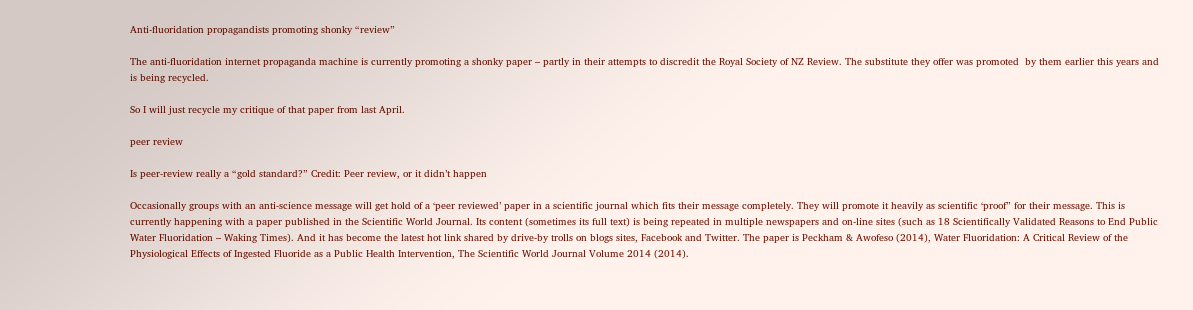Anti-fluoridation propagandists promoting shonky “review”

The anti-fluoridation internet propaganda machine is currently promoting a shonky paper – partly in their attempts to discredit the Royal Society of NZ Review. The substitute they offer was promoted  by them earlier this years and is being recycled.

So I will just recycle my critique of that paper from last April.

peer review

Is peer-review really a “gold standard?” Credit: Peer review, or it didn’t happen

Occasionally groups with an anti-science message will get hold of a ‘peer reviewed’ paper in a scientific journal which fits their message completely. They will promote it heavily as scientific ‘proof” for their message. This is currently happening with a paper published in the Scientific World Journal. Its content (sometimes its full text) is being repeated in multiple newspapers and on-line sites (such as 18 Scientifically Validated Reasons to End Public Water Fluoridation – Waking Times). And it has become the latest hot link shared by drive-by trolls on blogs sites, Facebook and Twitter. The paper is Peckham & Awofeso (2014), Water Fluoridation: A Critical Review of the Physiological Effects of Ingested Fluoride as a Public Health Intervention, The Scientific World Journal Volume 2014 (2014).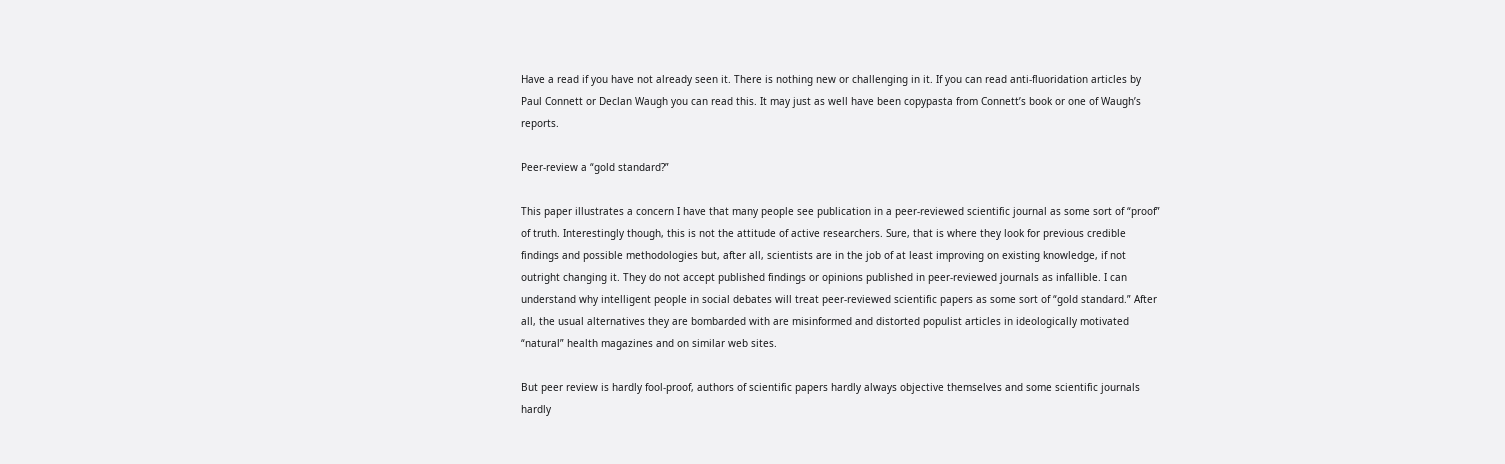Have a read if you have not already seen it. There is nothing new or challenging in it. If you can read anti-fluoridation articles by Paul Connett or Declan Waugh you can read this. It may just as well have been copypasta from Connett’s book or one of Waugh’s reports.

Peer-review a “gold standard?”

This paper illustrates a concern I have that many people see publication in a peer-reviewed scientific journal as some sort of “proof” of truth. Interestingly though, this is not the attitude of active researchers. Sure, that is where they look for previous credible findings and possible methodologies but, after all, scientists are in the job of at least improving on existing knowledge, if not outright changing it. They do not accept published findings or opinions published in peer-reviewed journals as infallible. I can understand why intelligent people in social debates will treat peer-reviewed scientific papers as some sort of “gold standard.” After all, the usual alternatives they are bombarded with are misinformed and distorted populist articles in ideologically motivated “natural” health magazines and on similar web sites.

But peer review is hardly fool-proof, authors of scientific papers hardly always objective themselves and some scientific journals hardly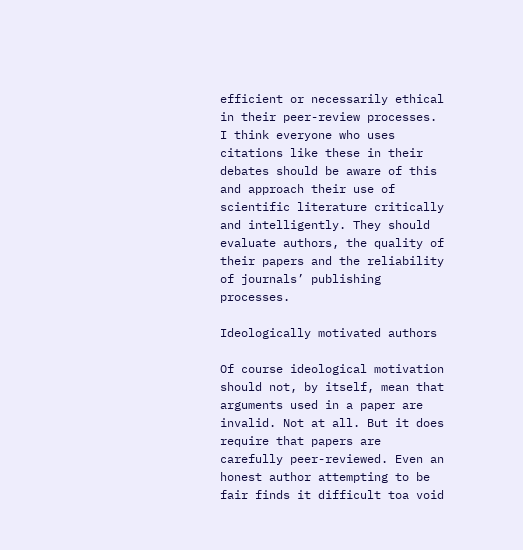efficient or necessarily ethical in their peer-review processes. I think everyone who uses citations like these in their debates should be aware of this and approach their use of scientific literature critically and intelligently. They should evaluate authors, the quality of their papers and the reliability of journals’ publishing processes.

Ideologically motivated authors

Of course ideological motivation should not, by itself, mean that arguments used in a paper are invalid. Not at all. But it does require that papers are carefully peer-reviewed. Even an honest author attempting to be fair finds it difficult toa void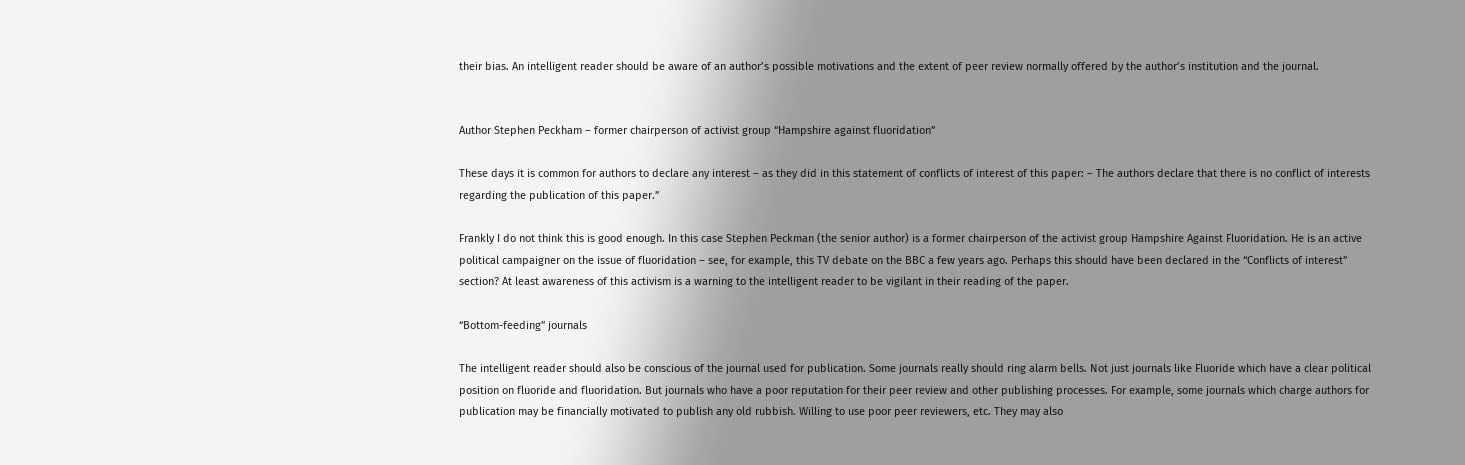their bias. An intelligent reader should be aware of an author’s possible motivations and the extent of peer review normally offered by the author’s institution and the journal.


Author Stephen Peckham – former chairperson of activist group “Hampshire against fluoridation”

These days it is common for authors to declare any interest – as they did in this statement of conflicts of interest of this paper: – The authors declare that there is no conflict of interests regarding the publication of this paper.”

Frankly I do not think this is good enough. In this case Stephen Peckman (the senior author) is a former chairperson of the activist group Hampshire Against Fluoridation. He is an active political campaigner on the issue of fluoridation – see, for example, this TV debate on the BBC a few years ago. Perhaps this should have been declared in the “Conflicts of interest” section? At least awareness of this activism is a warning to the intelligent reader to be vigilant in their reading of the paper.

“Bottom-feeding” journals

The intelligent reader should also be conscious of the journal used for publication. Some journals really should ring alarm bells. Not just journals like Fluoride which have a clear political position on fluoride and fluoridation. But journals who have a poor reputation for their peer review and other publishing processes. For example, some journals which charge authors for publication may be financially motivated to publish any old rubbish. Willing to use poor peer reviewers, etc. They may also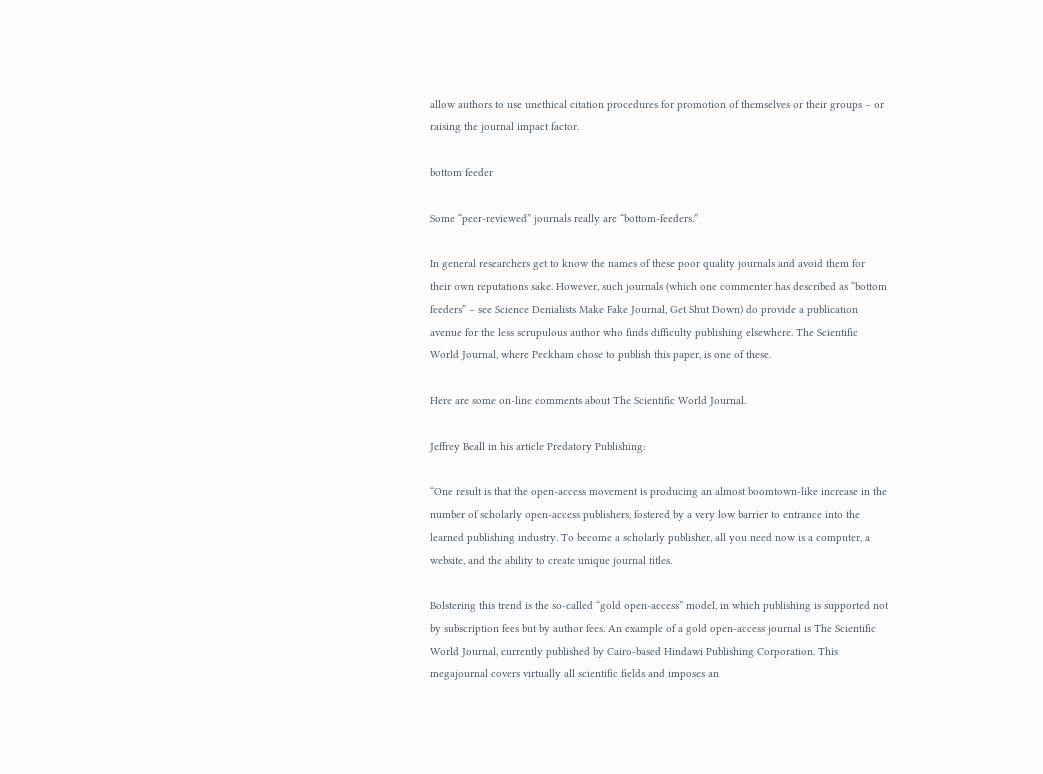allow authors to use unethical citation procedures for promotion of themselves or their groups – or raising the journal impact factor.

bottom feeder

Some “peer-reviewed” journals really are “bottom-feeders.”

In general researchers get to know the names of these poor quality journals and avoid them for their own reputations sake. However, such journals (which one commenter has described as “bottom feeders” – see Science Denialists Make Fake Journal, Get Shut Down) do provide a publication avenue for the less scrupulous author who finds difficulty publishing elsewhere. The Scientific World Journal, where Peckham chose to publish this paper, is one of these.

Here are some on-line comments about The Scientific World Journal.

Jeffrey Beall in his article Predatory Publishing:

“One result is that the open-access movement is producing an almost boomtown-like increase in the number of scholarly open-access publishers, fostered by a very low barrier to entrance into the learned publishing industry. To become a scholarly publisher, all you need now is a computer, a website, and the ability to create unique journal titles.

Bolstering this trend is the so-called “gold open-access” model, in which publishing is supported not by subscription fees but by author fees. An example of a gold open-access journal is The Scientific World Journal, currently published by Cairo-based Hindawi Publishing Corporation. This megajournal covers virtually all scientific fields and imposes an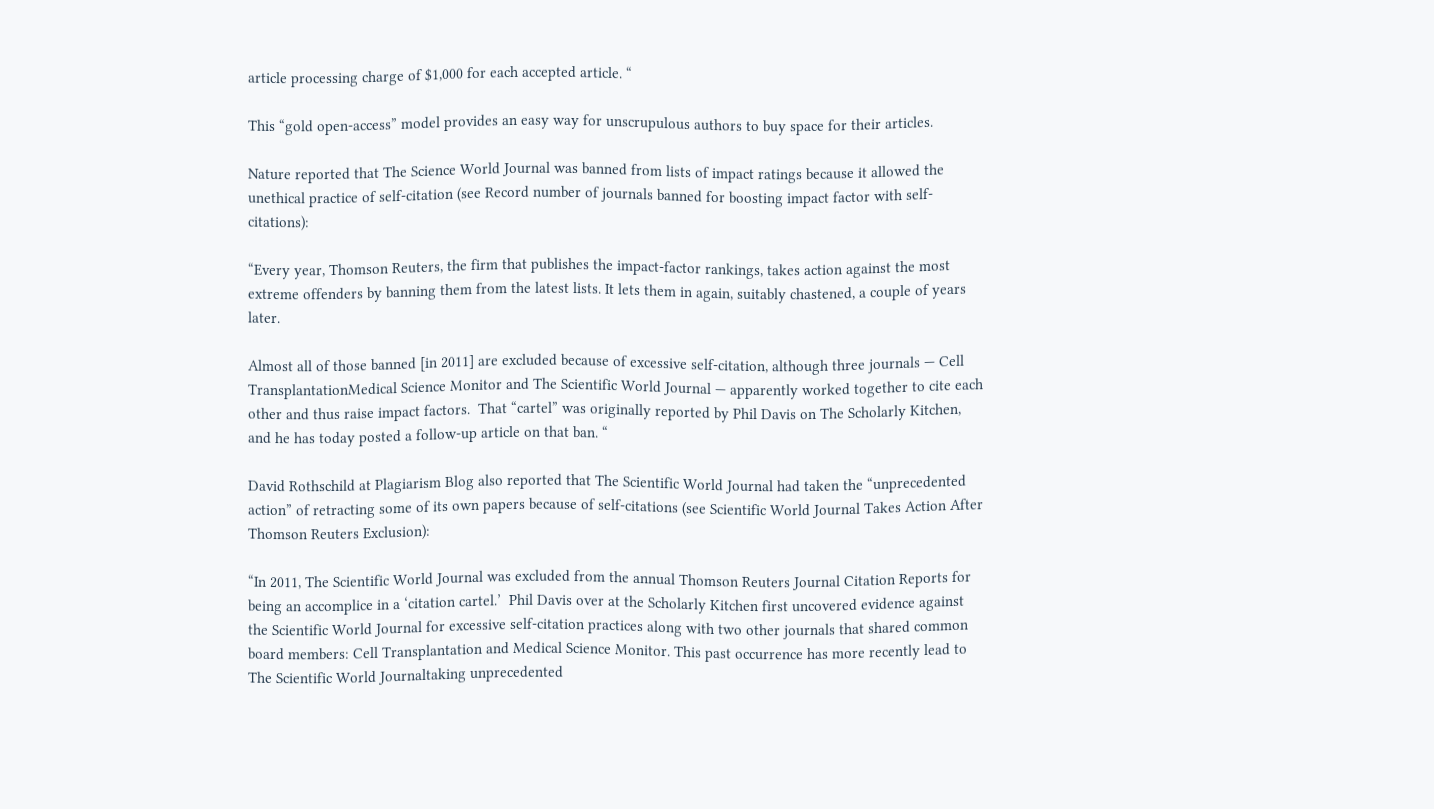article processing charge of $1,000 for each accepted article. “

This “gold open-access” model provides an easy way for unscrupulous authors to buy space for their articles.

Nature reported that The Science World Journal was banned from lists of impact ratings because it allowed the unethical practice of self-citation (see Record number of journals banned for boosting impact factor with self-citations):

“Every year, Thomson Reuters, the firm that publishes the impact-factor rankings, takes action against the most extreme offenders by banning them from the latest lists. It lets them in again, suitably chastened, a couple of years later.

Almost all of those banned [in 2011] are excluded because of excessive self-citation, although three journals — Cell TransplantationMedical Science Monitor and The Scientific World Journal — apparently worked together to cite each other and thus raise impact factors.  That “cartel” was originally reported by Phil Davis on The Scholarly Kitchen, and he has today posted a follow-up article on that ban. “

David Rothschild at Plagiarism Blog also reported that The Scientific World Journal had taken the “unprecedented action” of retracting some of its own papers because of self-citations (see Scientific World Journal Takes Action After Thomson Reuters Exclusion):

“In 2011, The Scientific World Journal was excluded from the annual Thomson Reuters Journal Citation Reports for being an accomplice in a ‘citation cartel.’  Phil Davis over at the Scholarly Kitchen first uncovered evidence against the Scientific World Journal for excessive self-citation practices along with two other journals that shared common board members: Cell Transplantation and Medical Science Monitor. This past occurrence has more recently lead to The Scientific World Journaltaking unprecedented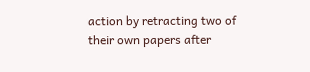action by retracting two of their own papers after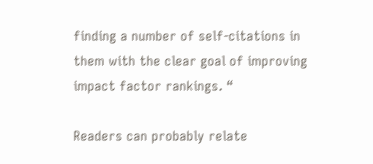finding a number of self-citations in them with the clear goal of improving impact factor rankings. “

Readers can probably relate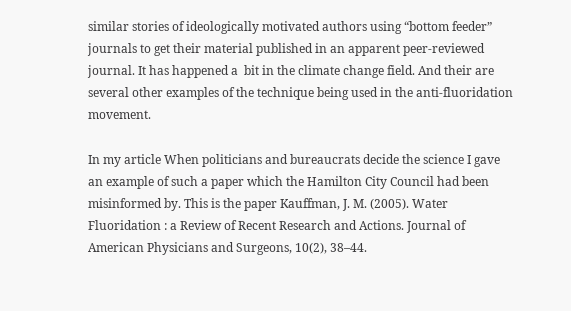similar stories of ideologically motivated authors using “bottom feeder” journals to get their material published in an apparent peer-reviewed journal. It has happened a  bit in the climate change field. And their are several other examples of the technique being used in the anti-fluoridation movement.

In my article When politicians and bureaucrats decide the science I gave an example of such a paper which the Hamilton City Council had been misinformed by. This is the paper Kauffman, J. M. (2005). Water Fluoridation : a Review of Recent Research and Actions. Journal of American Physicians and Surgeons, 10(2), 38–44.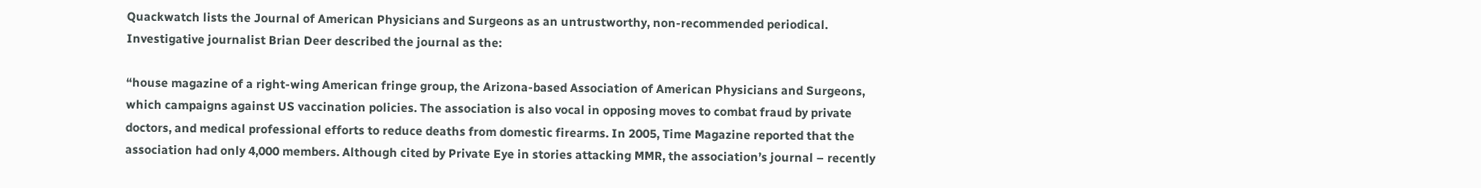Quackwatch lists the Journal of American Physicians and Surgeons as an untrustworthy, non-recommended periodical. Investigative journalist Brian Deer described the journal as the:

“house magazine of a right-wing American fringe group, the Arizona-based Association of American Physicians and Surgeons, which campaigns against US vaccination policies. The association is also vocal in opposing moves to combat fraud by private doctors, and medical professional efforts to reduce deaths from domestic firearms. In 2005, Time Magazine reported that the association had only 4,000 members. Although cited by Private Eye in stories attacking MMR, the association’s journal – recently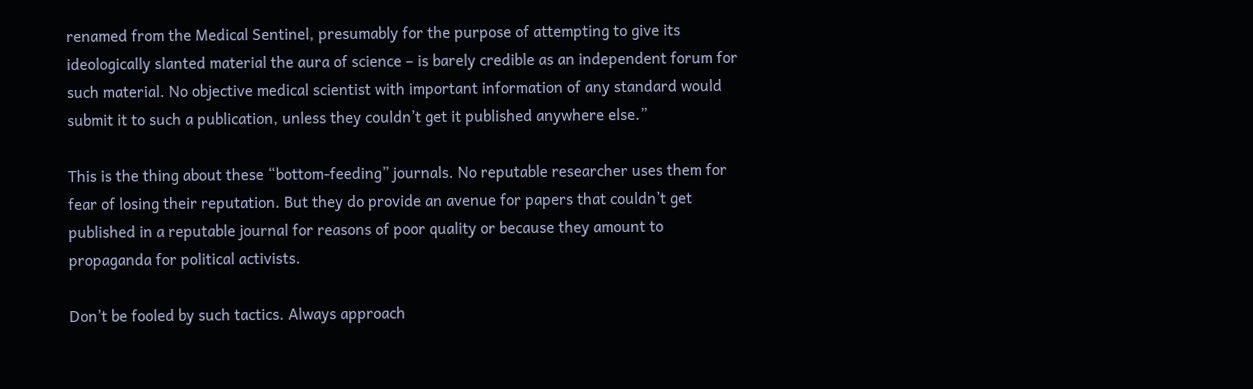renamed from the Medical Sentinel, presumably for the purpose of attempting to give its ideologically slanted material the aura of science – is barely credible as an independent forum for such material. No objective medical scientist with important information of any standard would submit it to such a publication, unless they couldn’t get it published anywhere else.”

This is the thing about these “bottom-feeding” journals. No reputable researcher uses them for fear of losing their reputation. But they do provide an avenue for papers that couldn’t get published in a reputable journal for reasons of poor quality or because they amount to propaganda for political activists.

Don’t be fooled by such tactics. Always approach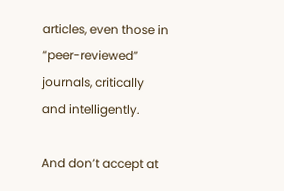articles, even those in “peer-reviewed” journals, critically and intelligently.

And don’t accept at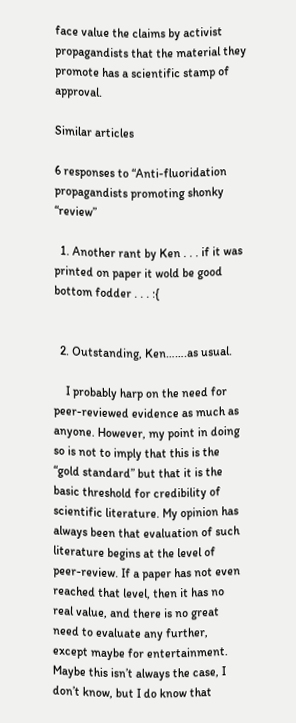face value the claims by activist propagandists that the material they promote has a scientific stamp of approval.

Similar articles

6 responses to “Anti-fluoridation propagandists promoting shonky “review”

  1. Another rant by Ken . . . if it was printed on paper it wold be good bottom fodder . . . :{


  2. Outstanding, Ken…….as usual.

    I probably harp on the need for peer-reviewed evidence as much as anyone. However, my point in doing so is not to imply that this is the “gold standard” but that it is the basic threshold for credibility of scientific literature. My opinion has always been that evaluation of such literature begins at the level of peer-review. If a paper has not even reached that level, then it has no real value, and there is no great need to evaluate any further, except maybe for entertainment. Maybe this isn’t always the case, I don’t know, but I do know that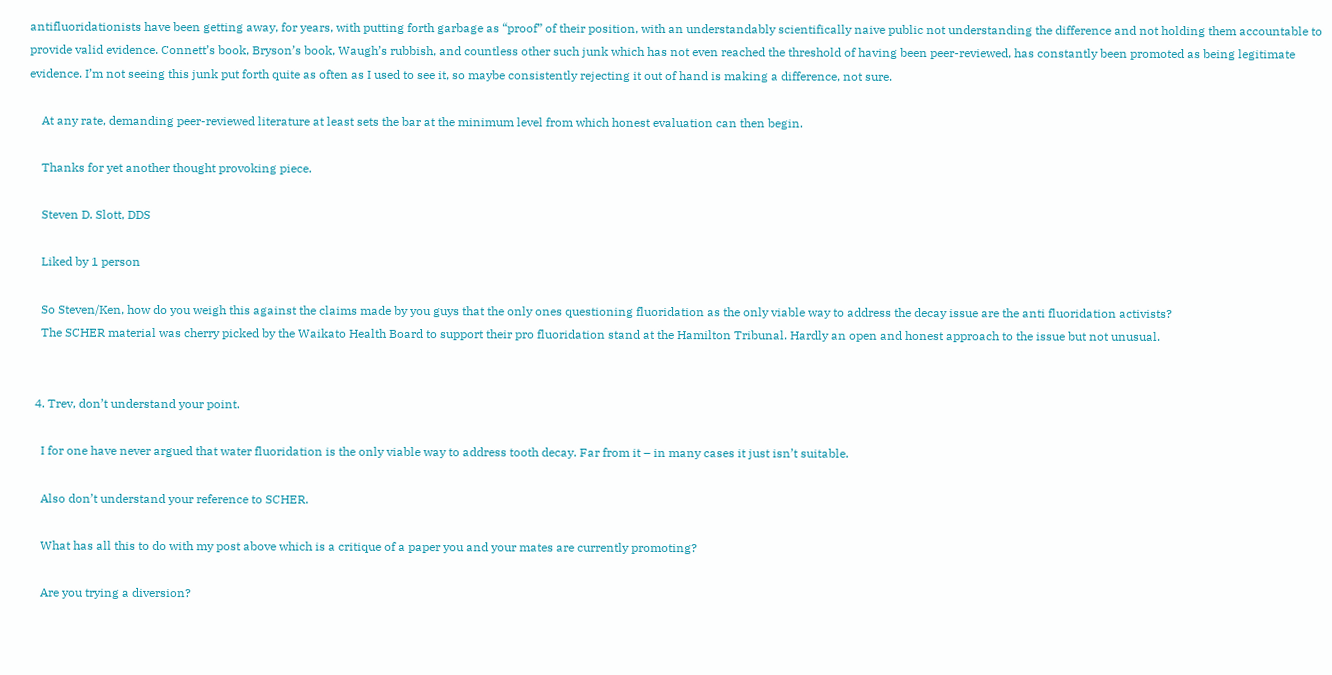antifluoridationists have been getting away, for years, with putting forth garbage as “proof” of their position, with an understandably scientifically naive public not understanding the difference and not holding them accountable to provide valid evidence. Connett’s book, Bryson’s book, Waugh’s rubbish, and countless other such junk which has not even reached the threshold of having been peer-reviewed, has constantly been promoted as being legitimate evidence. I’m not seeing this junk put forth quite as often as I used to see it, so maybe consistently rejecting it out of hand is making a difference, not sure.

    At any rate, demanding peer-reviewed literature at least sets the bar at the minimum level from which honest evaluation can then begin.

    Thanks for yet another thought provoking piece.

    Steven D. Slott, DDS

    Liked by 1 person

    So Steven/Ken, how do you weigh this against the claims made by you guys that the only ones questioning fluoridation as the only viable way to address the decay issue are the anti fluoridation activists?
    The SCHER material was cherry picked by the Waikato Health Board to support their pro fluoridation stand at the Hamilton Tribunal. Hardly an open and honest approach to the issue but not unusual.


  4. Trev, don’t understand your point.

    I for one have never argued that water fluoridation is the only viable way to address tooth decay. Far from it – in many cases it just isn’t suitable.

    Also don’t understand your reference to SCHER.

    What has all this to do with my post above which is a critique of a paper you and your mates are currently promoting?

    Are you trying a diversion?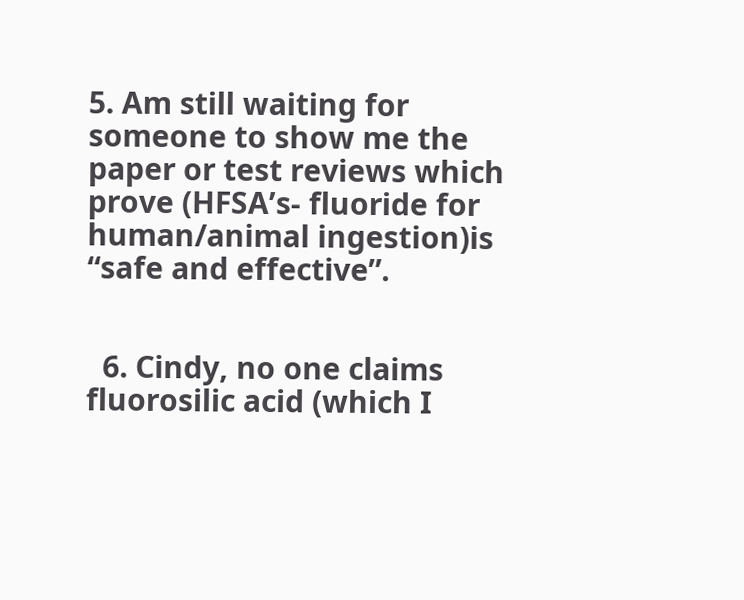5. Am still waiting for someone to show me the paper or test reviews which prove (HFSA’s- fluoride for human/animal ingestion)is “safe and effective”.


  6. Cindy, no one claims fluorosilic acid (which I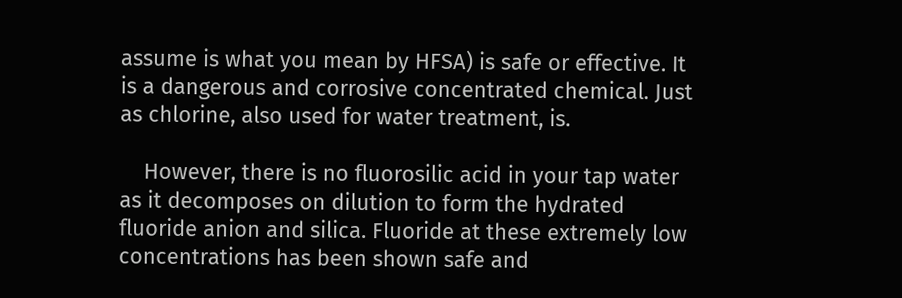assume is what you mean by HFSA) is safe or effective. It is a dangerous and corrosive concentrated chemical. Just as chlorine, also used for water treatment, is.

    However, there is no fluorosilic acid in your tap water as it decomposes on dilution to form the hydrated fluoride anion and silica. Fluoride at these extremely low concentrations has been shown safe and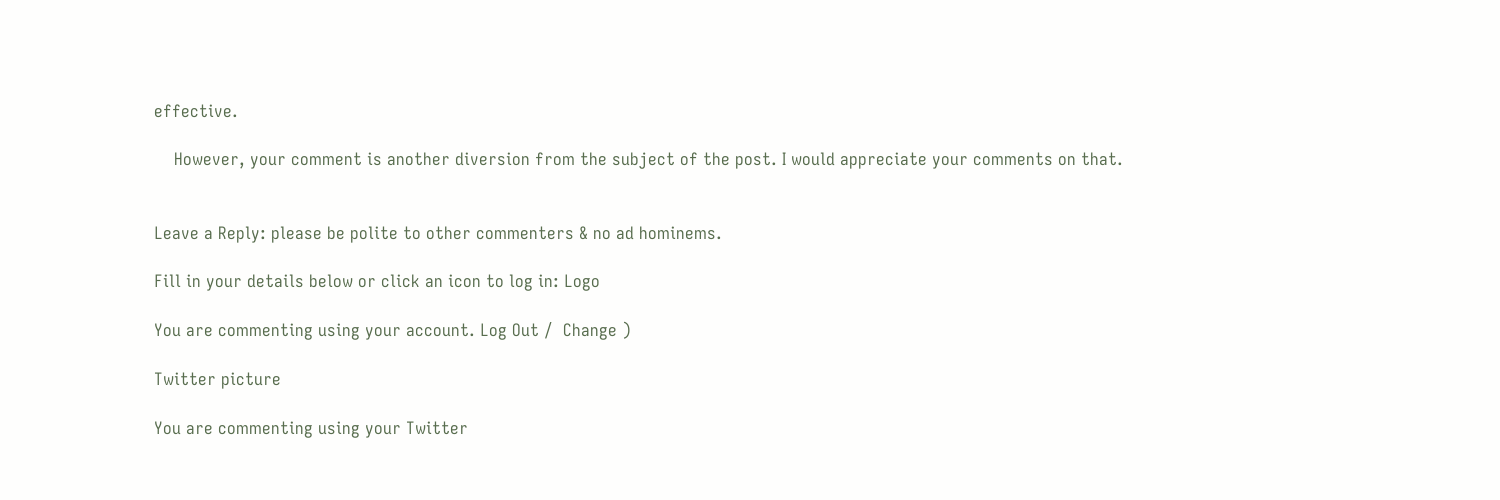effective.

    However, your comment is another diversion from the subject of the post. I would appreciate your comments on that.


Leave a Reply: please be polite to other commenters & no ad hominems.

Fill in your details below or click an icon to log in: Logo

You are commenting using your account. Log Out /  Change )

Twitter picture

You are commenting using your Twitter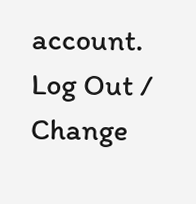account. Log Out /  Change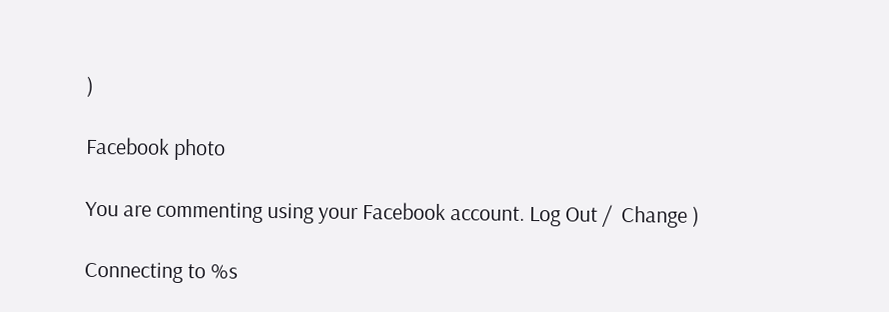)

Facebook photo

You are commenting using your Facebook account. Log Out /  Change )

Connecting to %s